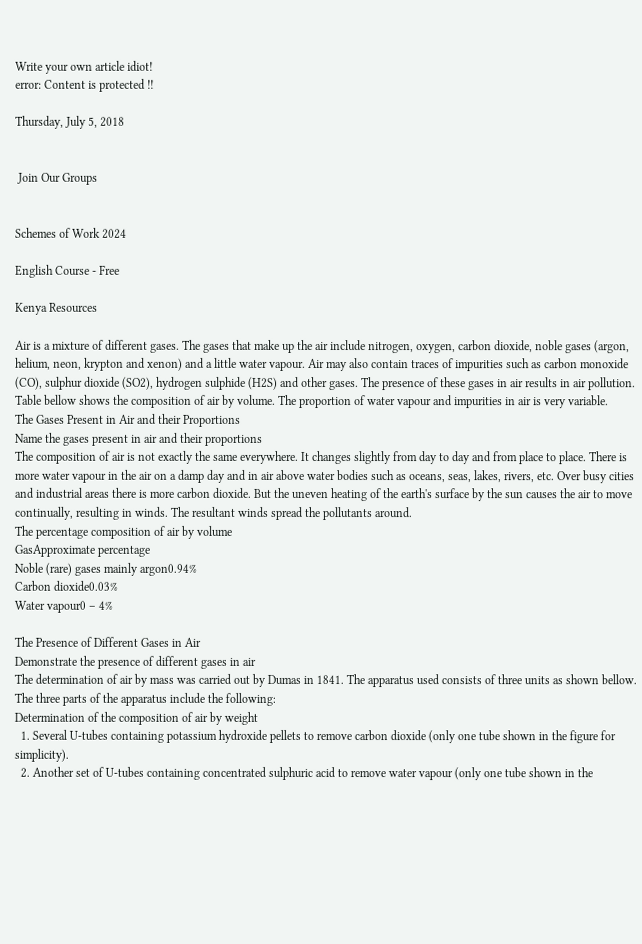Write your own article idiot!
error: Content is protected !!

Thursday, July 5, 2018


 Join Our Groups


Schemes of Work 2024

English Course - Free

Kenya Resources

Air is a mixture of different gases. The gases that make up the air include nitrogen, oxygen, carbon dioxide, noble gases (argon, helium, neon, krypton and xenon) and a little water vapour. Air may also contain traces of impurities such as carbon monoxide (CO), sulphur dioxide (SO2), hydrogen sulphide (H2S) and other gases. The presence of these gases in air results in air pollution. Table bellow shows the composition of air by volume. The proportion of water vapour and impurities in air is very variable.
The Gases Present in Air and their Proportions
Name the gases present in air and their proportions
The composition of air is not exactly the same everywhere. It changes slightly from day to day and from place to place. There is more water vapour in the air on a damp day and in air above water bodies such as oceans, seas, lakes, rivers, etc. Over busy cities and industrial areas there is more carbon dioxide. But the uneven heating of the earth's surface by the sun causes the air to move continually, resulting in winds. The resultant winds spread the pollutants around.
The percentage composition of air by volume
GasApproximate percentage
Noble (rare) gases mainly argon0.94%
Carbon dioxide0.03%
Water vapour0 – 4%

The Presence of Different Gases in Air
Demonstrate the presence of different gases in air
The determination of air by mass was carried out by Dumas in 1841. The apparatus used consists of three units as shown bellow.
The three parts of the apparatus include the following:
Determination of the composition of air by weight
  1. Several U-tubes containing potassium hydroxide pellets to remove carbon dioxide (only one tube shown in the figure for simplicity).
  2. Another set of U-tubes containing concentrated sulphuric acid to remove water vapour (only one tube shown in the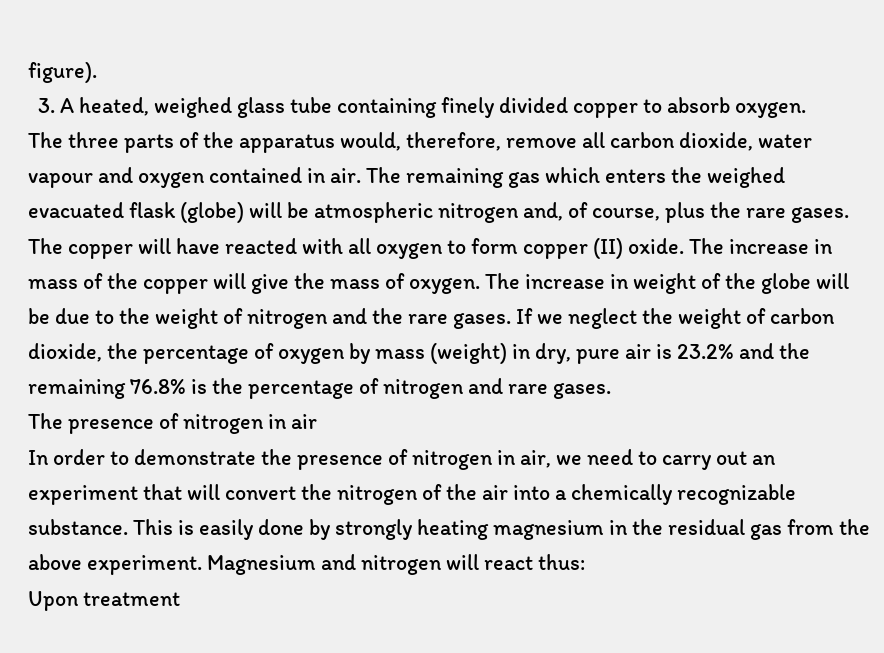figure).
  3. A heated, weighed glass tube containing finely divided copper to absorb oxygen.
The three parts of the apparatus would, therefore, remove all carbon dioxide, water vapour and oxygen contained in air. The remaining gas which enters the weighed evacuated flask (globe) will be atmospheric nitrogen and, of course, plus the rare gases. The copper will have reacted with all oxygen to form copper (II) oxide. The increase in mass of the copper will give the mass of oxygen. The increase in weight of the globe will be due to the weight of nitrogen and the rare gases. If we neglect the weight of carbon dioxide, the percentage of oxygen by mass (weight) in dry, pure air is 23.2% and the remaining 76.8% is the percentage of nitrogen and rare gases.
The presence of nitrogen in air
In order to demonstrate the presence of nitrogen in air, we need to carry out an experiment that will convert the nitrogen of the air into a chemically recognizable substance. This is easily done by strongly heating magnesium in the residual gas from the above experiment. Magnesium and nitrogen will react thus:
Upon treatment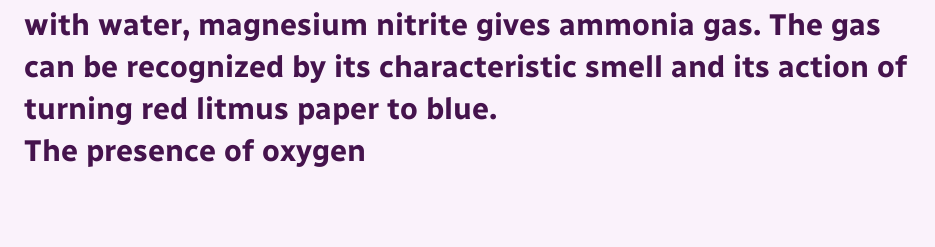with water, magnesium nitrite gives ammonia gas. The gas can be recognized by its characteristic smell and its action of turning red litmus paper to blue.
The presence of oxygen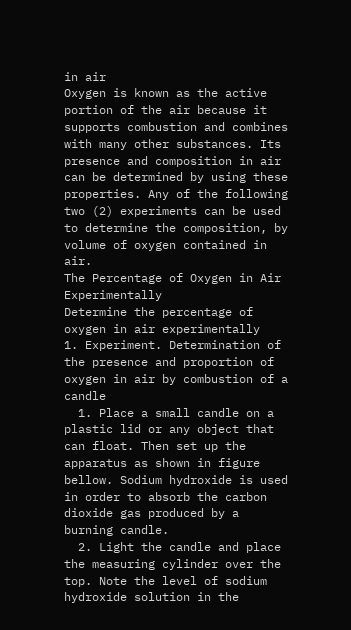in air
Oxygen is known as the active portion of the air because it supports combustion and combines with many other substances. Its presence and composition in air can be determined by using these properties. Any of the following two (2) experiments can be used to determine the composition, by volume of oxygen contained in air.
The Percentage of Oxygen in Air Experimentally
Determine the percentage of oxygen in air experimentally
1. Experiment. Determination of the presence and proportion of oxygen in air by combustion of a candle
  1. Place a small candle on a plastic lid or any object that can float. Then set up the apparatus as shown in figure bellow. Sodium hydroxide is used in order to absorb the carbon dioxide gas produced by a burning candle.
  2. Light the candle and place the measuring cylinder over the top. Note the level of sodium hydroxide solution in the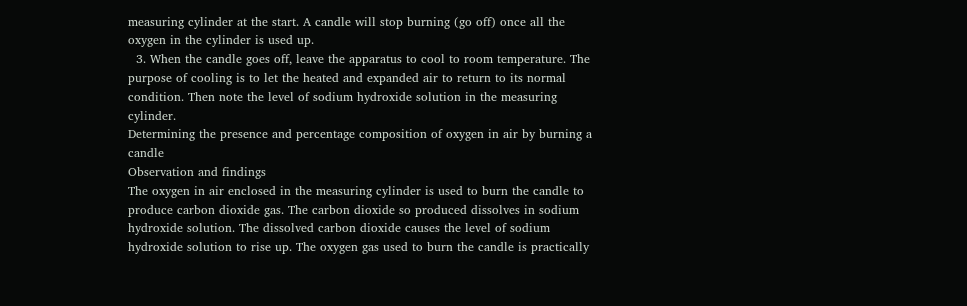measuring cylinder at the start. A candle will stop burning (go off) once all the oxygen in the cylinder is used up.
  3. When the candle goes off, leave the apparatus to cool to room temperature. The purpose of cooling is to let the heated and expanded air to return to its normal condition. Then note the level of sodium hydroxide solution in the measuring cylinder.
Determining the presence and percentage composition of oxygen in air by burning a candle
Observation and findings
The oxygen in air enclosed in the measuring cylinder is used to burn the candle to produce carbon dioxide gas. The carbon dioxide so produced dissolves in sodium hydroxide solution. The dissolved carbon dioxide causes the level of sodium hydroxide solution to rise up. The oxygen gas used to burn the candle is practically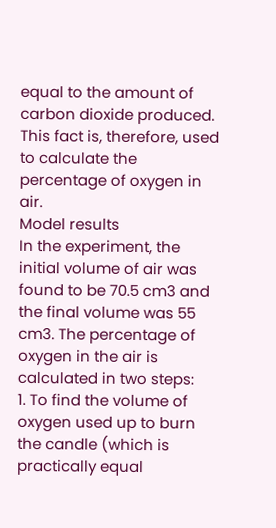equal to the amount of carbon dioxide produced. This fact is, therefore, used to calculate the percentage of oxygen in air.
Model results
In the experiment, the initial volume of air was found to be 70.5 cm3 and the final volume was 55 cm3. The percentage of oxygen in the air is calculated in two steps:
1. To find the volume of oxygen used up to burn the candle (which is practically equal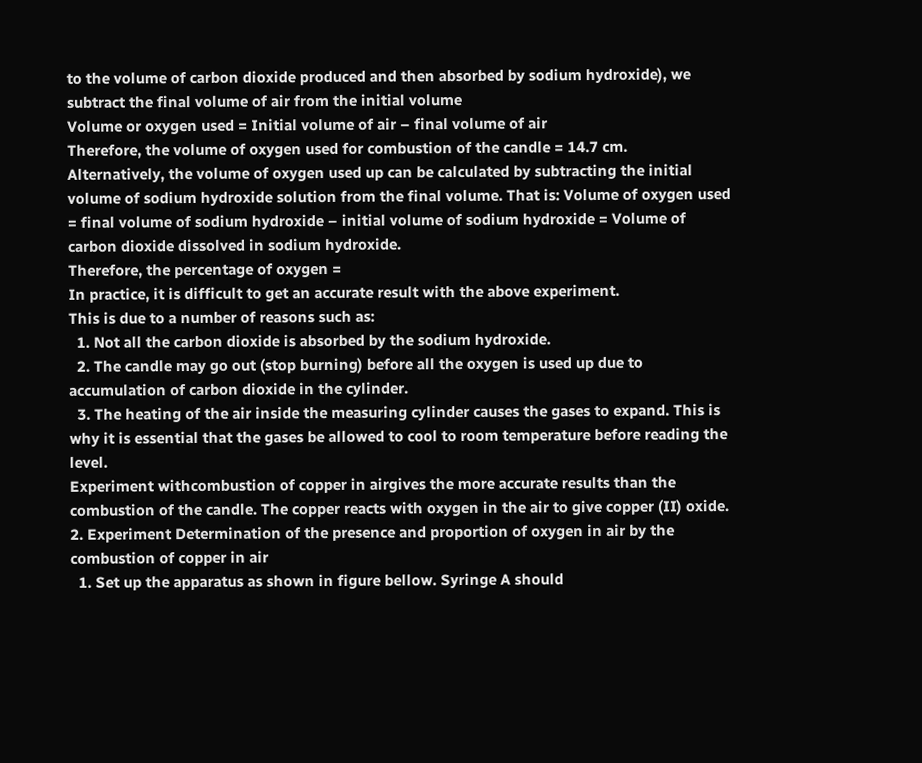to the volume of carbon dioxide produced and then absorbed by sodium hydroxide), we subtract the final volume of air from the initial volume
Volume or oxygen used = Initial volume of air – final volume of air
Therefore, the volume of oxygen used for combustion of the candle = 14.7 cm.
Alternatively, the volume of oxygen used up can be calculated by subtracting the initial volume of sodium hydroxide solution from the final volume. That is: Volume of oxygen used = final volume of sodium hydroxide – initial volume of sodium hydroxide = Volume of carbon dioxide dissolved in sodium hydroxide.
Therefore, the percentage of oxygen =
In practice, it is difficult to get an accurate result with the above experiment.
This is due to a number of reasons such as:
  1. Not all the carbon dioxide is absorbed by the sodium hydroxide.
  2. The candle may go out (stop burning) before all the oxygen is used up due to accumulation of carbon dioxide in the cylinder.
  3. The heating of the air inside the measuring cylinder causes the gases to expand. This is why it is essential that the gases be allowed to cool to room temperature before reading the level.
Experiment withcombustion of copper in airgives the more accurate results than the combustion of the candle. The copper reacts with oxygen in the air to give copper (II) oxide.
2. Experiment Determination of the presence and proportion of oxygen in air by the combustion of copper in air
  1. Set up the apparatus as shown in figure bellow. Syringe A should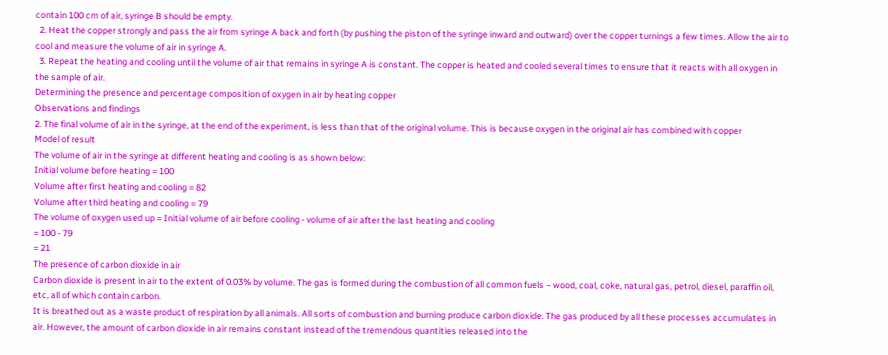contain 100 cm of air, syringe B should be empty.
  2. Heat the copper strongly and pass the air from syringe A back and forth (by pushing the piston of the syringe inward and outward) over the copper turnings a few times. Allow the air to cool and measure the volume of air in syringe A.
  3. Repeat the heating and cooling until the volume of air that remains in syringe A is constant. The copper is heated and cooled several times to ensure that it reacts with all oxygen in the sample of air.
Determining the presence and percentage composition of oxygen in air by heating copper
Observations and findings
2. The final volume of air in the syringe, at the end of the experiment, is less than that of the original volume. This is because oxygen in the original air has combined with copper
Model of result
The volume of air in the syringe at different heating and cooling is as shown below:
Initial volume before heating = 100
Volume after first heating and cooling = 82
Volume after third heating and cooling = 79
The volume of oxygen used up = Initial volume of air before cooling - volume of air after the last heating and cooling
= 100 - 79
= 21
The presence of carbon dioxide in air
Carbon dioxide is present in air to the extent of 0.03% by volume. The gas is formed during the combustion of all common fuels – wood, coal, coke, natural gas, petrol, diesel, paraffin oil, etc, all of which contain carbon.
It is breathed out as a waste product of respiration by all animals. All sorts of combustion and burning produce carbon dioxide. The gas produced by all these processes accumulates in air. However, the amount of carbon dioxide in air remains constant instead of the tremendous quantities released into the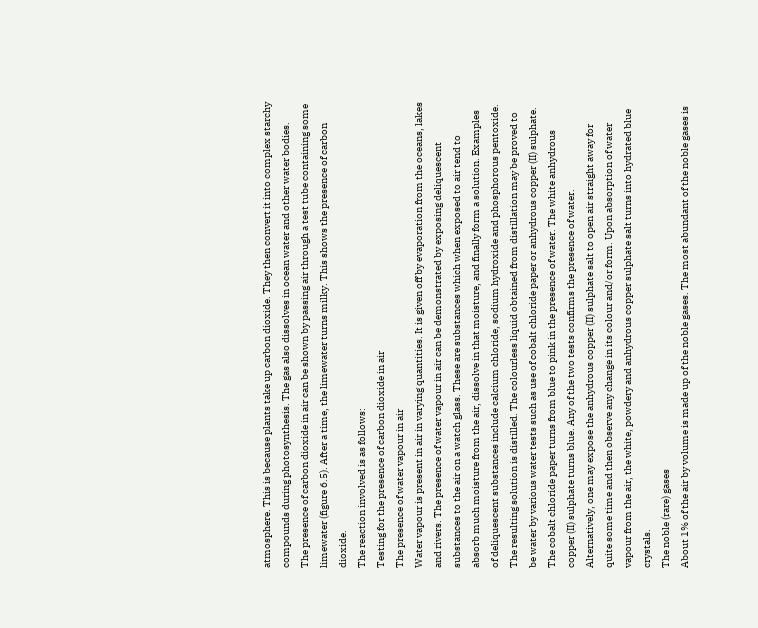atmosphere. This is because plants take up carbon dioxide. They then convert it into complex starchy compounds during photosynthesis. The gas also dissolves in ocean water and other water bodies.
The presence of carbon dioxide in air can be shown by passing air through a test tube containing some limewater (figure 6.5). After a time, the limewater turns milky. This shows the presence of carbon dioxide.
The reaction involved is as follows:
Testing for the presence of carbon dioxide in air
The presence of water vapour in air
Water vapour is present in air in varying quantities. It is given off by evaporation from the oceans, lakes and rivers. The presence of water vapour in air can be demonstrated by exposing deliquescent substances to the air on a watch glass. These are substances which when exposed to air tend to absorb much moisture from the air, dissolve in that moisture, and finally form a solution. Examples of deliquescent substances include calcium chloride, sodium hydroxide and phosphorous pentoxide.
The resulting solution is distilled. The colourless liquid obtained from distillation may be proved to be water by various water tests such as use of cobalt chloride paper or anhydrous copper (II) sulphate. The cobalt chloride paper turns from blue to pink in the presence of water. The white anhydrous copper (II) sulphate turns blue. Any of the two tests confirms the presence of water.
Alternatively, one may expose the anhydrous copper (II) sulphate salt to open air straight away for quite some time and then observe any change in its colour and/or form. Upon absorption of water vapour from the air, the white, powdery and anhydrous copper sulphate salt turns into hydrated blue crystals.
The noble (rare) gases
About 1% of the air by volume is made up of the noble gases. The most abundant of the noble gases is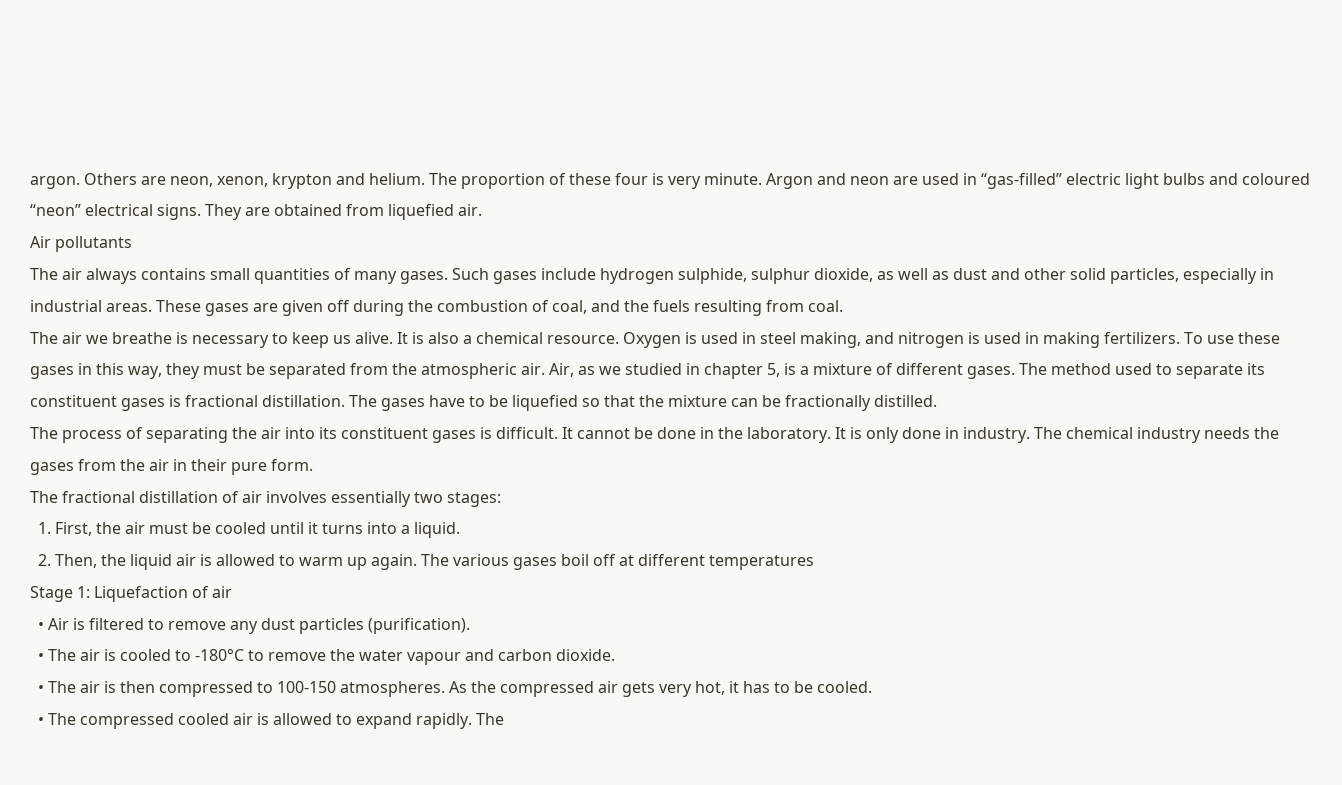argon. Others are neon, xenon, krypton and helium. The proportion of these four is very minute. Argon and neon are used in “gas-filled” electric light bulbs and coloured “neon” electrical signs. They are obtained from liquefied air.
Air pollutants
The air always contains small quantities of many gases. Such gases include hydrogen sulphide, sulphur dioxide, as well as dust and other solid particles, especially in industrial areas. These gases are given off during the combustion of coal, and the fuels resulting from coal.
The air we breathe is necessary to keep us alive. It is also a chemical resource. Oxygen is used in steel making, and nitrogen is used in making fertilizers. To use these gases in this way, they must be separated from the atmospheric air. Air, as we studied in chapter 5, is a mixture of different gases. The method used to separate its constituent gases is fractional distillation. The gases have to be liquefied so that the mixture can be fractionally distilled.
The process of separating the air into its constituent gases is difficult. It cannot be done in the laboratory. It is only done in industry. The chemical industry needs the gases from the air in their pure form.
The fractional distillation of air involves essentially two stages:
  1. First, the air must be cooled until it turns into a liquid.
  2. Then, the liquid air is allowed to warm up again. The various gases boil off at different temperatures
Stage 1: Liquefaction of air
  • Air is filtered to remove any dust particles (purification).
  • The air is cooled to -180°C to remove the water vapour and carbon dioxide.
  • The air is then compressed to 100-150 atmospheres. As the compressed air gets very hot, it has to be cooled.
  • The compressed cooled air is allowed to expand rapidly. The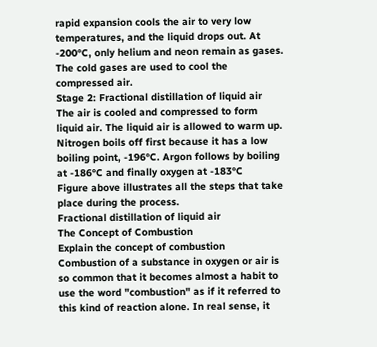rapid expansion cools the air to very low temperatures, and the liquid drops out. At -200°C, only helium and neon remain as gases. The cold gases are used to cool the compressed air.
Stage 2: Fractional distillation of liquid air
The air is cooled and compressed to form liquid air. The liquid air is allowed to warm up. Nitrogen boils off first because it has a low boiling point, -196°C. Argon follows by boiling at -186°C and finally oxygen at -183°C
Figure above illustrates all the steps that take place during the process.
Fractional distillation of liquid air
The Concept of Combustion
Explain the concept of combustion
Combustion of a substance in oxygen or air is so common that it becomes almost a habit to use the word "combustion" as if it referred to this kind of reaction alone. In real sense, it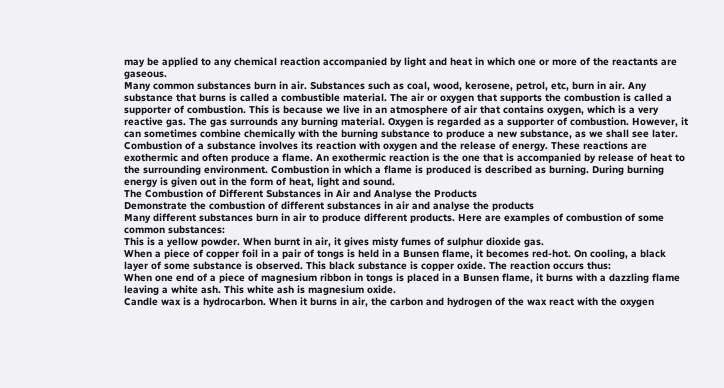may be applied to any chemical reaction accompanied by light and heat in which one or more of the reactants are gaseous.
Many common substances burn in air. Substances such as coal, wood, kerosene, petrol, etc, burn in air. Any substance that burns is called a combustible material. The air or oxygen that supports the combustion is called a supporter of combustion. This is because we live in an atmosphere of air that contains oxygen, which is a very reactive gas. The gas surrounds any burning material. Oxygen is regarded as a supporter of combustion. However, it can sometimes combine chemically with the burning substance to produce a new substance, as we shall see later.
Combustion of a substance involves its reaction with oxygen and the release of energy. These reactions are exothermic and often produce a flame. An exothermic reaction is the one that is accompanied by release of heat to the surrounding environment. Combustion in which a flame is produced is described as burning. During burning energy is given out in the form of heat, light and sound.
The Combustion of Different Substances in Air and Analyse the Products
Demonstrate the combustion of different substances in air and analyse the products
Many different substances burn in air to produce different products. Here are examples of combustion of some common substances:
This is a yellow powder. When burnt in air, it gives misty fumes of sulphur dioxide gas.
When a piece of copper foil in a pair of tongs is held in a Bunsen flame, it becomes red-hot. On cooling, a black layer of some substance is observed. This black substance is copper oxide. The reaction occurs thus:
When one end of a piece of magnesium ribbon in tongs is placed in a Bunsen flame, it burns with a dazzling flame leaving a white ash. This white ash is magnesium oxide.
Candle wax is a hydrocarbon. When it burns in air, the carbon and hydrogen of the wax react with the oxygen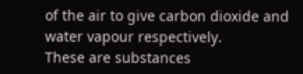of the air to give carbon dioxide and water vapour respectively.
These are substances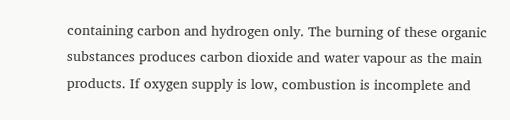containing carbon and hydrogen only. The burning of these organic substances produces carbon dioxide and water vapour as the main products. If oxygen supply is low, combustion is incomplete and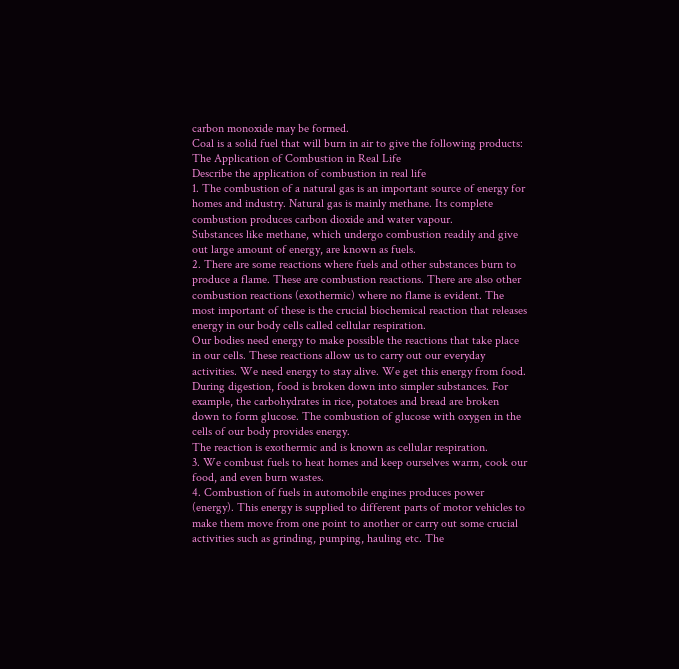carbon monoxide may be formed.
Coal is a solid fuel that will burn in air to give the following products:
The Application of Combustion in Real Life
Describe the application of combustion in real life
1. The combustion of a natural gas is an important source of energy for homes and industry. Natural gas is mainly methane. Its complete combustion produces carbon dioxide and water vapour.
Substances like methane, which undergo combustion readily and give out large amount of energy, are known as fuels.
2. There are some reactions where fuels and other substances burn to produce a flame. These are combustion reactions. There are also other combustion reactions (exothermic) where no flame is evident. The most important of these is the crucial biochemical reaction that releases energy in our body cells called cellular respiration.
Our bodies need energy to make possible the reactions that take place in our cells. These reactions allow us to carry out our everyday activities. We need energy to stay alive. We get this energy from food. During digestion, food is broken down into simpler substances. For example, the carbohydrates in rice, potatoes and bread are broken down to form glucose. The combustion of glucose with oxygen in the cells of our body provides energy.
The reaction is exothermic and is known as cellular respiration.
3. We combust fuels to heat homes and keep ourselves warm, cook our food, and even burn wastes.
4. Combustion of fuels in automobile engines produces power (energy). This energy is supplied to different parts of motor vehicles to make them move from one point to another or carry out some crucial activities such as grinding, pumping, hauling etc. The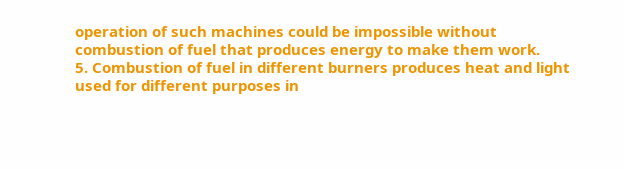operation of such machines could be impossible without combustion of fuel that produces energy to make them work.
5. Combustion of fuel in different burners produces heat and light used for different purposes in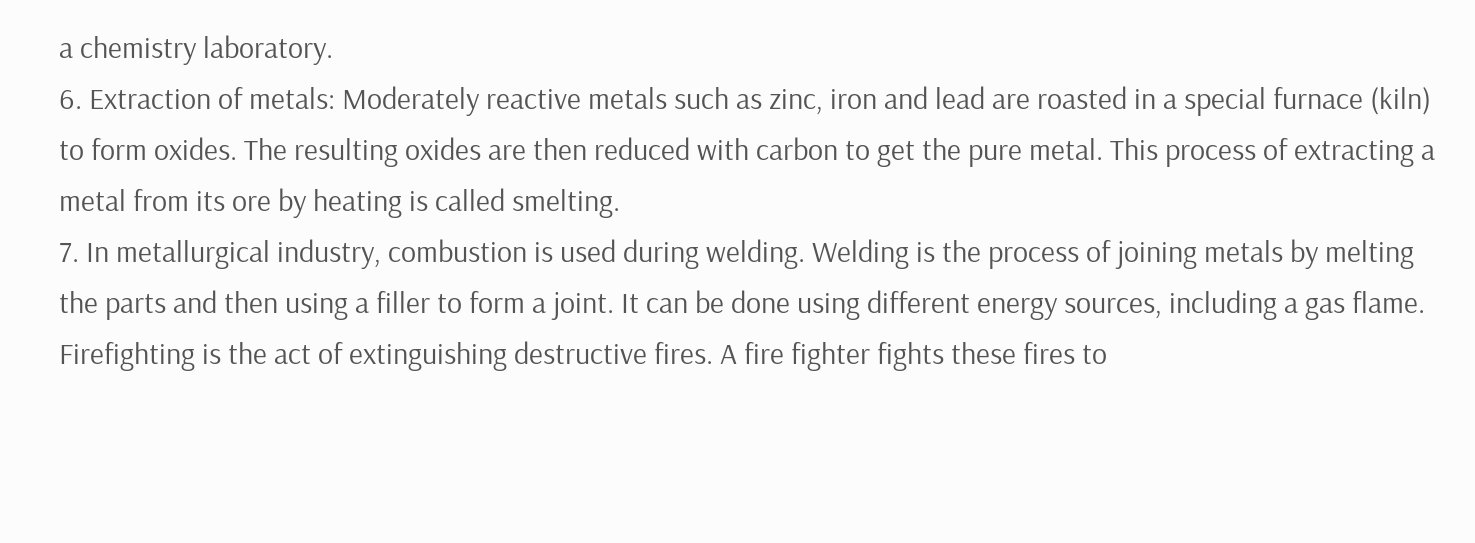a chemistry laboratory.
6. Extraction of metals: Moderately reactive metals such as zinc, iron and lead are roasted in a special furnace (kiln) to form oxides. The resulting oxides are then reduced with carbon to get the pure metal. This process of extracting a metal from its ore by heating is called smelting.
7. In metallurgical industry, combustion is used during welding. Welding is the process of joining metals by melting the parts and then using a filler to form a joint. It can be done using different energy sources, including a gas flame.
Firefighting is the act of extinguishing destructive fires. A fire fighter fights these fires to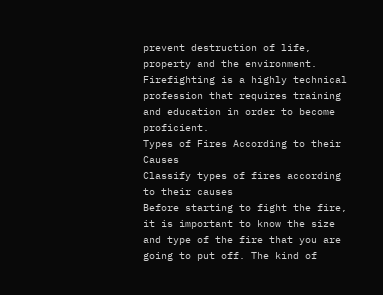prevent destruction of life, property and the environment. Firefighting is a highly technical profession that requires training and education in order to become proficient.
Types of Fires According to their Causes
Classify types of fires according to their causes
Before starting to fight the fire, it is important to know the size and type of the fire that you are going to put off. The kind of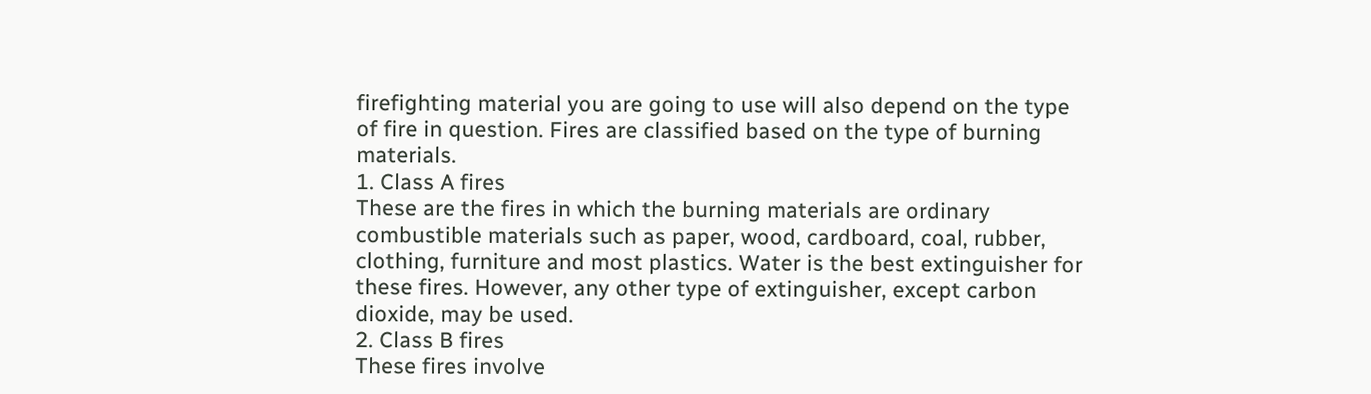firefighting material you are going to use will also depend on the type of fire in question. Fires are classified based on the type of burning materials.
1. Class A fires
These are the fires in which the burning materials are ordinary combustible materials such as paper, wood, cardboard, coal, rubber, clothing, furniture and most plastics. Water is the best extinguisher for these fires. However, any other type of extinguisher, except carbon dioxide, may be used.
2. Class B fires
These fires involve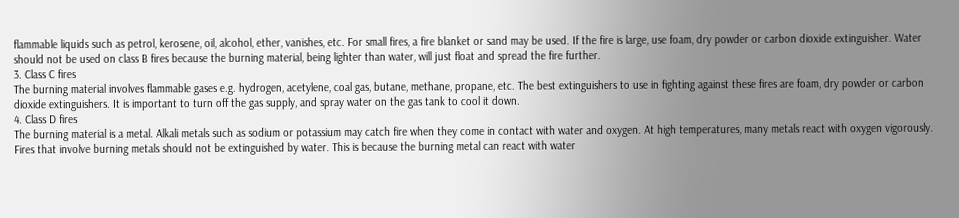flammable liquids such as petrol, kerosene, oil, alcohol, ether, vanishes, etc. For small fires, a fire blanket or sand may be used. If the fire is large, use foam, dry powder or carbon dioxide extinguisher. Water should not be used on class B fires because the burning material, being lighter than water, will just float and spread the fire further.
3. Class C fires
The burning material involves flammable gases e.g. hydrogen, acetylene, coal gas, butane, methane, propane, etc. The best extinguishers to use in fighting against these fires are foam, dry powder or carbon dioxide extinguishers. It is important to turn off the gas supply, and spray water on the gas tank to cool it down.
4. Class D fires
The burning material is a metal. Alkali metals such as sodium or potassium may catch fire when they come in contact with water and oxygen. At high temperatures, many metals react with oxygen vigorously. Fires that involve burning metals should not be extinguished by water. This is because the burning metal can react with water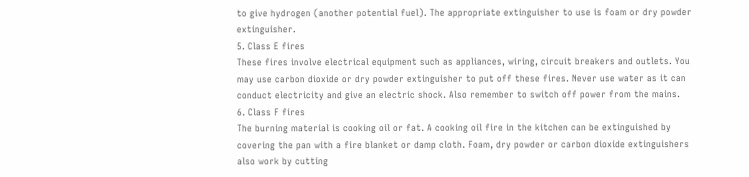to give hydrogen (another potential fuel). The appropriate extinguisher to use is foam or dry powder extinguisher.
5. Class E fires
These fires involve electrical equipment such as appliances, wiring, circuit breakers and outlets. You may use carbon dioxide or dry powder extinguisher to put off these fires. Never use water as it can conduct electricity and give an electric shock. Also remember to switch off power from the mains.
6. Class F fires
The burning material is cooking oil or fat. A cooking oil fire in the kitchen can be extinguished by covering the pan with a fire blanket or damp cloth. Foam, dry powder or carbon dioxide extinguishers also work by cutting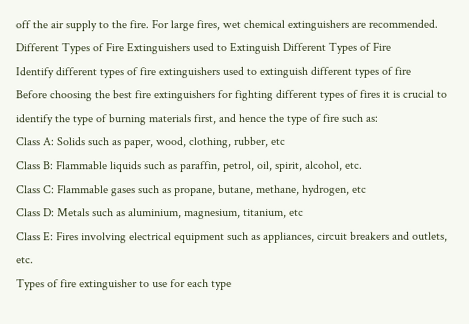off the air supply to the fire. For large fires, wet chemical extinguishers are recommended.
Different Types of Fire Extinguishers used to Extinguish Different Types of Fire
Identify different types of fire extinguishers used to extinguish different types of fire
Before choosing the best fire extinguishers for fighting different types of fires it is crucial to identify the type of burning materials first, and hence the type of fire such as:
Class A: Solids such as paper, wood, clothing, rubber, etc
Class B: Flammable liquids such as paraffin, petrol, oil, spirit, alcohol, etc.
Class C: Flammable gases such as propane, butane, methane, hydrogen, etc
Class D: Metals such as aluminium, magnesium, titanium, etc
Class E: Fires involving electrical equipment such as appliances, circuit breakers and outlets, etc.
Types of fire extinguisher to use for each type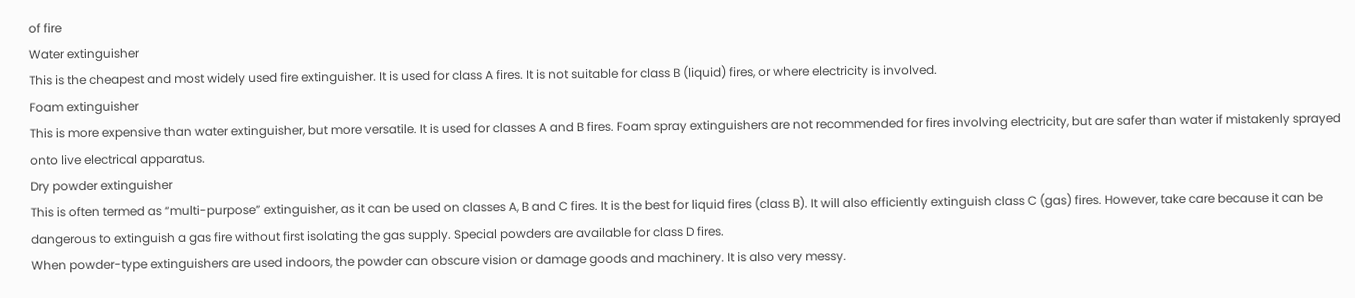of fire
Water extinguisher
This is the cheapest and most widely used fire extinguisher. It is used for class A fires. It is not suitable for class B (liquid) fires, or where electricity is involved.
Foam extinguisher
This is more expensive than water extinguisher, but more versatile. It is used for classes A and B fires. Foam spray extinguishers are not recommended for fires involving electricity, but are safer than water if mistakenly sprayed onto live electrical apparatus.
Dry powder extinguisher
This is often termed as “multi-purpose” extinguisher, as it can be used on classes A, B and C fires. It is the best for liquid fires (class B). It will also efficiently extinguish class C (gas) fires. However, take care because it can be dangerous to extinguish a gas fire without first isolating the gas supply. Special powders are available for class D fires.
When powder-type extinguishers are used indoors, the powder can obscure vision or damage goods and machinery. It is also very messy.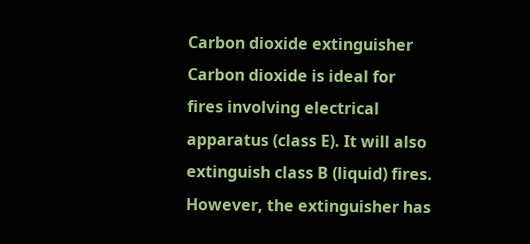Carbon dioxide extinguisher
Carbon dioxide is ideal for fires involving electrical apparatus (class E). It will also extinguish class B (liquid) fires. However, the extinguisher has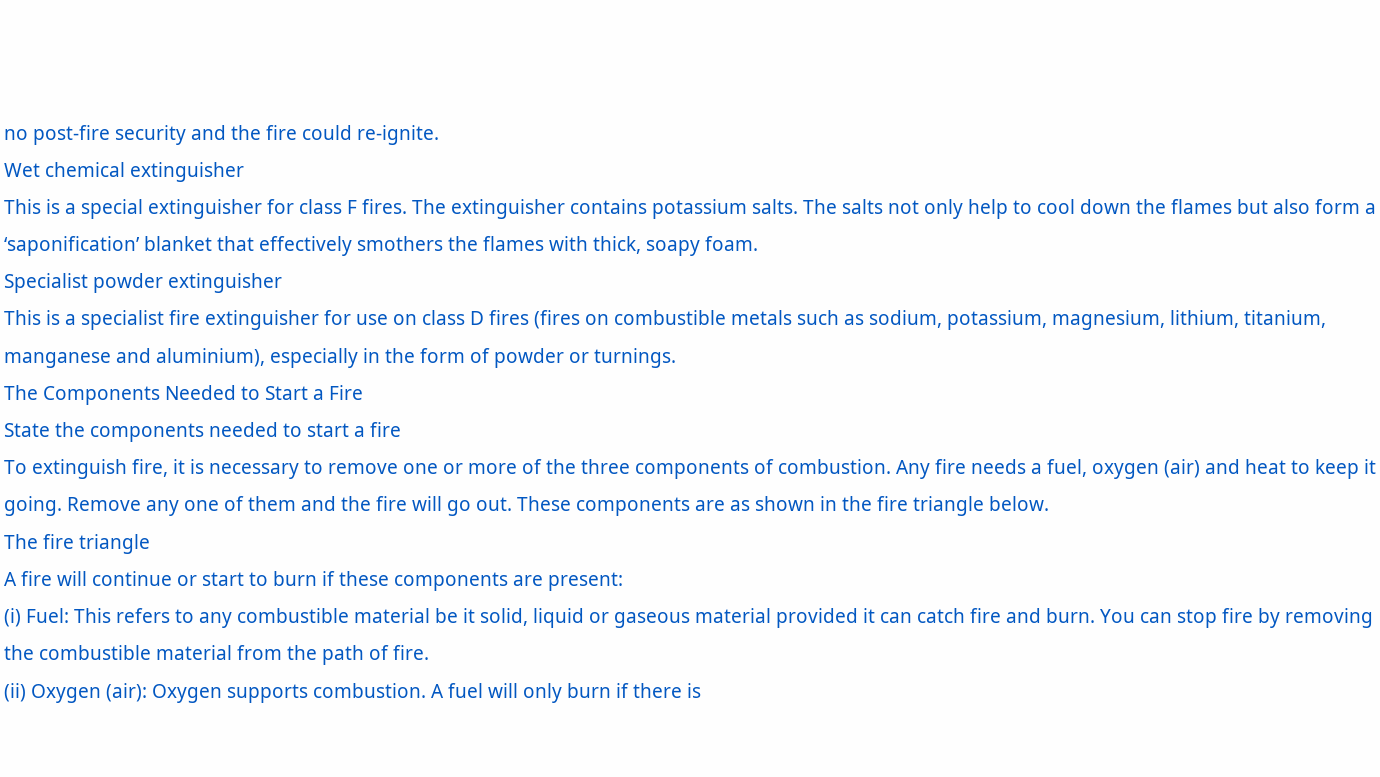no post-fire security and the fire could re-ignite.
Wet chemical extinguisher
This is a special extinguisher for class F fires. The extinguisher contains potassium salts. The salts not only help to cool down the flames but also form a ‘saponification’ blanket that effectively smothers the flames with thick, soapy foam.
Specialist powder extinguisher
This is a specialist fire extinguisher for use on class D fires (fires on combustible metals such as sodium, potassium, magnesium, lithium, titanium, manganese and aluminium), especially in the form of powder or turnings.
The Components Needed to Start a Fire
State the components needed to start a fire
To extinguish fire, it is necessary to remove one or more of the three components of combustion. Any fire needs a fuel, oxygen (air) and heat to keep it going. Remove any one of them and the fire will go out. These components are as shown in the fire triangle below.
The fire triangle
A fire will continue or start to burn if these components are present:
(i) Fuel: This refers to any combustible material be it solid, liquid or gaseous material provided it can catch fire and burn. You can stop fire by removing the combustible material from the path of fire.
(ii) Oxygen (air): Oxygen supports combustion. A fuel will only burn if there is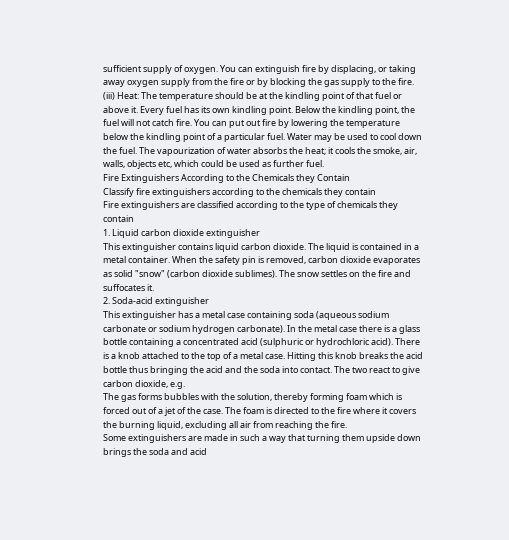sufficient supply of oxygen. You can extinguish fire by displacing, or taking away oxygen supply from the fire or by blocking the gas supply to the fire.
(iii) Heat: The temperature should be at the kindling point of that fuel or above it. Every fuel has its own kindling point. Below the kindling point, the fuel will not catch fire. You can put out fire by lowering the temperature below the kindling point of a particular fuel. Water may be used to cool down the fuel. The vapourization of water absorbs the heat; it cools the smoke, air, walls, objects etc, which could be used as further fuel.
Fire Extinguishers According to the Chemicals they Contain
Classify fire extinguishers according to the chemicals they contain
Fire extinguishers are classified according to the type of chemicals they contain
1. Liquid carbon dioxide extinguisher
This extinguisher contains liquid carbon dioxide. The liquid is contained in a metal container. When the safety pin is removed, carbon dioxide evaporates as solid "snow" (carbon dioxide sublimes). The snow settles on the fire and suffocates it.
2. Soda-acid extinguisher
This extinguisher has a metal case containing soda (aqueous sodium carbonate or sodium hydrogen carbonate). In the metal case there is a glass bottle containing a concentrated acid (sulphuric or hydrochloric acid). There is a knob attached to the top of a metal case. Hitting this knob breaks the acid bottle thus bringing the acid and the soda into contact. The two react to give carbon dioxide, e.g.
The gas forms bubbles with the solution, thereby forming foam which is forced out of a jet of the case. The foam is directed to the fire where it covers the burning liquid, excluding all air from reaching the fire.
Some extinguishers are made in such a way that turning them upside down brings the soda and acid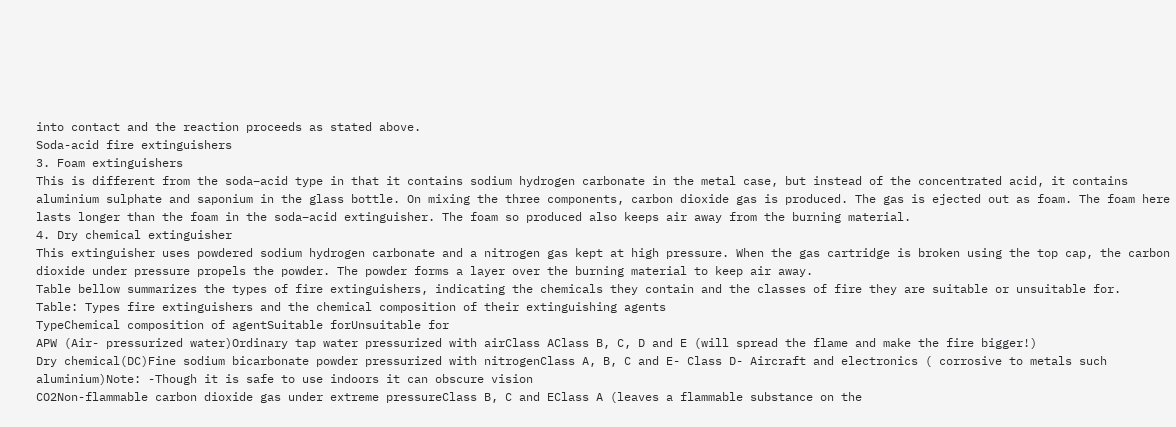into contact and the reaction proceeds as stated above.
Soda-acid fire extinguishers
3. Foam extinguishers
This is different from the soda–acid type in that it contains sodium hydrogen carbonate in the metal case, but instead of the concentrated acid, it contains aluminium sulphate and saponium in the glass bottle. On mixing the three components, carbon dioxide gas is produced. The gas is ejected out as foam. The foam here lasts longer than the foam in the soda–acid extinguisher. The foam so produced also keeps air away from the burning material.
4. Dry chemical extinguisher
This extinguisher uses powdered sodium hydrogen carbonate and a nitrogen gas kept at high pressure. When the gas cartridge is broken using the top cap, the carbon dioxide under pressure propels the powder. The powder forms a layer over the burning material to keep air away.
Table bellow summarizes the types of fire extinguishers, indicating the chemicals they contain and the classes of fire they are suitable or unsuitable for.
Table: Types fire extinguishers and the chemical composition of their extinguishing agents
TypeChemical composition of agentSuitable forUnsuitable for
APW (Air- pressurized water)Ordinary tap water pressurized with airClass AClass B, C, D and E (will spread the flame and make the fire bigger!)
Dry chemical(DC)Fine sodium bicarbonate powder pressurized with nitrogenClass A, B, C and E- Class D- Aircraft and electronics ( corrosive to metals such aluminium)Note: -Though it is safe to use indoors it can obscure vision
CO2Non-flammable carbon dioxide gas under extreme pressureClass B, C and EClass A (leaves a flammable substance on the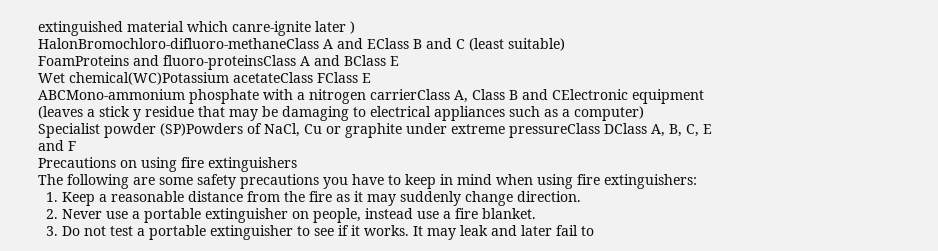extinguished material which canre-ignite later )
HalonBromochloro-difluoro-methaneClass A and EClass B and C (least suitable)
FoamProteins and fluoro-proteinsClass A and BClass E
Wet chemical(WC)Potassium acetateClass FClass E
ABCMono-ammonium phosphate with a nitrogen carrierClass A, Class B and CElectronic equipment (leaves a stick y residue that may be damaging to electrical appliances such as a computer)
Specialist powder (SP)Powders of NaCl, Cu or graphite under extreme pressureClass DClass A, B, C, E and F
Precautions on using fire extinguishers
The following are some safety precautions you have to keep in mind when using fire extinguishers:
  1. Keep a reasonable distance from the fire as it may suddenly change direction.
  2. Never use a portable extinguisher on people, instead use a fire blanket.
  3. Do not test a portable extinguisher to see if it works. It may leak and later fail to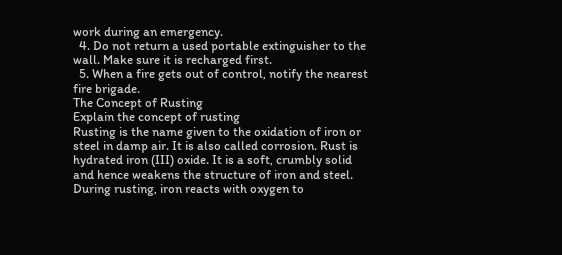work during an emergency.
  4. Do not return a used portable extinguisher to the wall. Make sure it is recharged first.
  5. When a fire gets out of control, notify the nearest fire brigade.
The Concept of Rusting
Explain the concept of rusting
Rusting is the name given to the oxidation of iron or steel in damp air. It is also called corrosion. Rust is hydrated iron (III) oxide. It is a soft, crumbly solid and hence weakens the structure of iron and steel. During rusting, iron reacts with oxygen to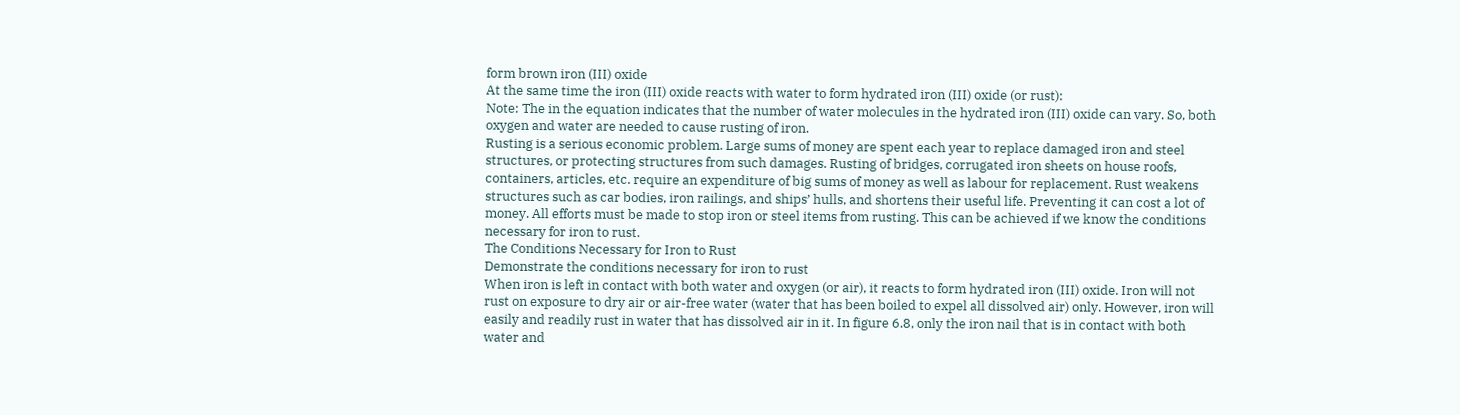form brown iron (III) oxide
At the same time the iron (III) oxide reacts with water to form hydrated iron (III) oxide (or rust):
Note: The in the equation indicates that the number of water molecules in the hydrated iron (III) oxide can vary. So, both oxygen and water are needed to cause rusting of iron.
Rusting is a serious economic problem. Large sums of money are spent each year to replace damaged iron and steel structures, or protecting structures from such damages. Rusting of bridges, corrugated iron sheets on house roofs, containers, articles, etc. require an expenditure of big sums of money as well as labour for replacement. Rust weakens structures such as car bodies, iron railings, and ships’ hulls, and shortens their useful life. Preventing it can cost a lot of money. All efforts must be made to stop iron or steel items from rusting. This can be achieved if we know the conditions necessary for iron to rust.
The Conditions Necessary for Iron to Rust
Demonstrate the conditions necessary for iron to rust
When iron is left in contact with both water and oxygen (or air), it reacts to form hydrated iron (III) oxide. Iron will not rust on exposure to dry air or air-free water (water that has been boiled to expel all dissolved air) only. However, iron will easily and readily rust in water that has dissolved air in it. In figure 6.8, only the iron nail that is in contact with both water and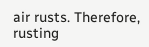air rusts. Therefore, rusting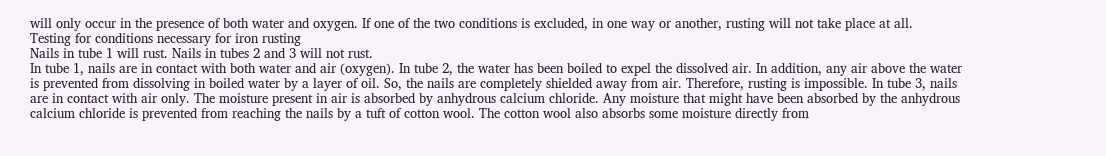will only occur in the presence of both water and oxygen. If one of the two conditions is excluded, in one way or another, rusting will not take place at all.
Testing for conditions necessary for iron rusting
Nails in tube 1 will rust. Nails in tubes 2 and 3 will not rust.
In tube 1, nails are in contact with both water and air (oxygen). In tube 2, the water has been boiled to expel the dissolved air. In addition, any air above the water is prevented from dissolving in boiled water by a layer of oil. So, the nails are completely shielded away from air. Therefore, rusting is impossible. In tube 3, nails are in contact with air only. The moisture present in air is absorbed by anhydrous calcium chloride. Any moisture that might have been absorbed by the anhydrous calcium chloride is prevented from reaching the nails by a tuft of cotton wool. The cotton wool also absorbs some moisture directly from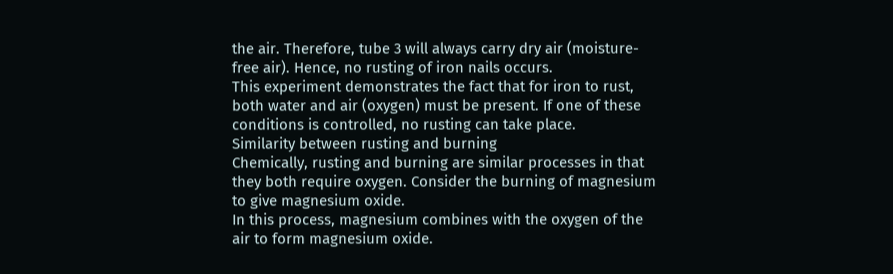the air. Therefore, tube 3 will always carry dry air (moisture-free air). Hence, no rusting of iron nails occurs.
This experiment demonstrates the fact that for iron to rust, both water and air (oxygen) must be present. If one of these conditions is controlled, no rusting can take place.
Similarity between rusting and burning
Chemically, rusting and burning are similar processes in that they both require oxygen. Consider the burning of magnesium to give magnesium oxide.
In this process, magnesium combines with the oxygen of the air to form magnesium oxide.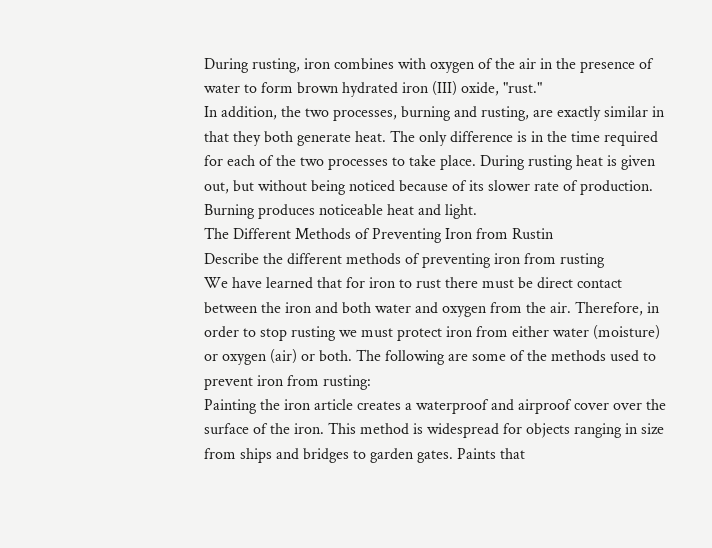During rusting, iron combines with oxygen of the air in the presence of water to form brown hydrated iron (III) oxide, "rust."
In addition, the two processes, burning and rusting, are exactly similar in that they both generate heat. The only difference is in the time required for each of the two processes to take place. During rusting heat is given out, but without being noticed because of its slower rate of production. Burning produces noticeable heat and light.
The Different Methods of Preventing Iron from Rustin
Describe the different methods of preventing iron from rusting
We have learned that for iron to rust there must be direct contact between the iron and both water and oxygen from the air. Therefore, in order to stop rusting we must protect iron from either water (moisture) or oxygen (air) or both. The following are some of the methods used to prevent iron from rusting:
Painting the iron article creates a waterproof and airproof cover over the surface of the iron. This method is widespread for objects ranging in size from ships and bridges to garden gates. Paints that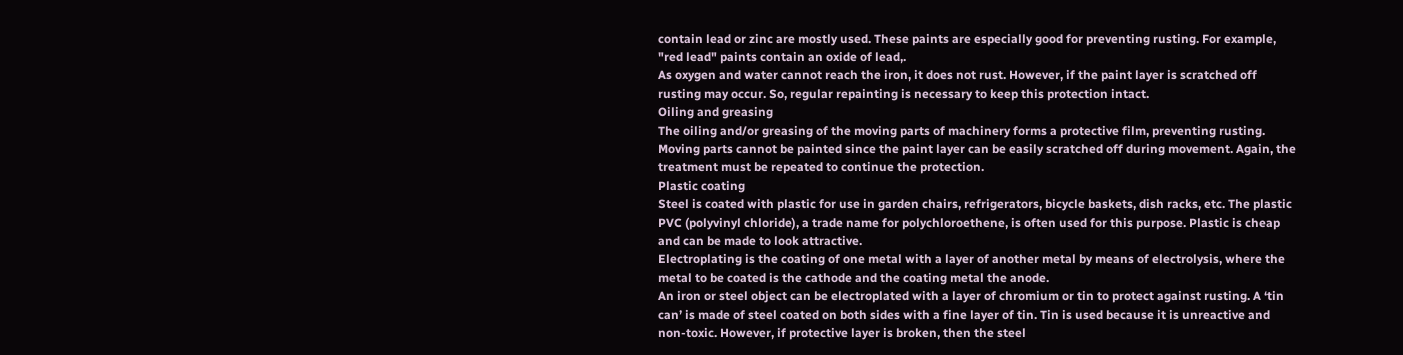contain lead or zinc are mostly used. These paints are especially good for preventing rusting. For example, "red lead" paints contain an oxide of lead,.
As oxygen and water cannot reach the iron, it does not rust. However, if the paint layer is scratched off rusting may occur. So, regular repainting is necessary to keep this protection intact.
Oiling and greasing
The oiling and/or greasing of the moving parts of machinery forms a protective film, preventing rusting. Moving parts cannot be painted since the paint layer can be easily scratched off during movement. Again, the treatment must be repeated to continue the protection.
Plastic coating
Steel is coated with plastic for use in garden chairs, refrigerators, bicycle baskets, dish racks, etc. The plastic PVC (polyvinyl chloride), a trade name for polychloroethene, is often used for this purpose. Plastic is cheap and can be made to look attractive.
Electroplating is the coating of one metal with a layer of another metal by means of electrolysis, where the metal to be coated is the cathode and the coating metal the anode.
An iron or steel object can be electroplated with a layer of chromium or tin to protect against rusting. A ‘tin can’ is made of steel coated on both sides with a fine layer of tin. Tin is used because it is unreactive and non-toxic. However, if protective layer is broken, then the steel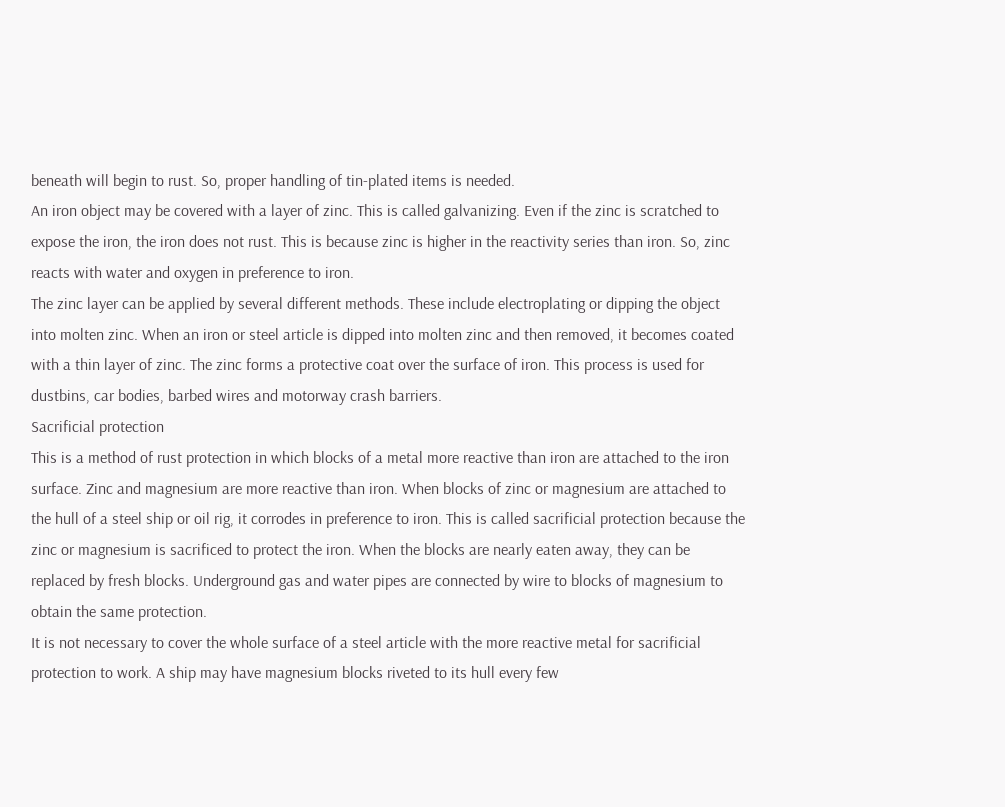beneath will begin to rust. So, proper handling of tin-plated items is needed.
An iron object may be covered with a layer of zinc. This is called galvanizing. Even if the zinc is scratched to expose the iron, the iron does not rust. This is because zinc is higher in the reactivity series than iron. So, zinc reacts with water and oxygen in preference to iron.
The zinc layer can be applied by several different methods. These include electroplating or dipping the object into molten zinc. When an iron or steel article is dipped into molten zinc and then removed, it becomes coated with a thin layer of zinc. The zinc forms a protective coat over the surface of iron. This process is used for dustbins, car bodies, barbed wires and motorway crash barriers.
Sacrificial protection
This is a method of rust protection in which blocks of a metal more reactive than iron are attached to the iron surface. Zinc and magnesium are more reactive than iron. When blocks of zinc or magnesium are attached to the hull of a steel ship or oil rig, it corrodes in preference to iron. This is called sacrificial protection because the zinc or magnesium is sacrificed to protect the iron. When the blocks are nearly eaten away, they can be replaced by fresh blocks. Underground gas and water pipes are connected by wire to blocks of magnesium to obtain the same protection.
It is not necessary to cover the whole surface of a steel article with the more reactive metal for sacrificial protection to work. A ship may have magnesium blocks riveted to its hull every few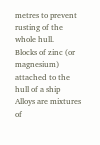metres to prevent rusting of the whole hull.
Blocks of zinc (or magnesium) attached to the hull of a ship
Alloys are mixtures of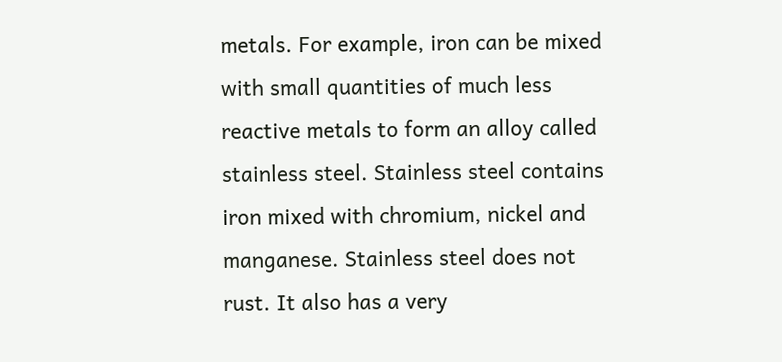metals. For example, iron can be mixed with small quantities of much less reactive metals to form an alloy called stainless steel. Stainless steel contains iron mixed with chromium, nickel and manganese. Stainless steel does not rust. It also has a very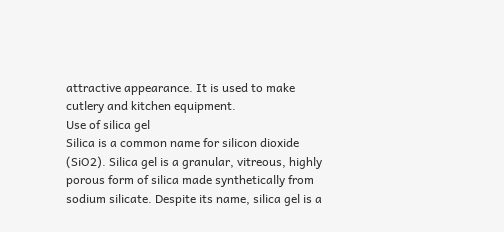attractive appearance. It is used to make cutlery and kitchen equipment.
Use of silica gel
Silica is a common name for silicon dioxide (SiO2). Silica gel is a granular, vitreous, highly porous form of silica made synthetically from sodium silicate. Despite its name, silica gel is a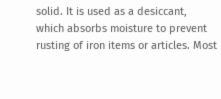solid. It is used as a desiccant, which absorbs moisture to prevent rusting of iron items or articles. Most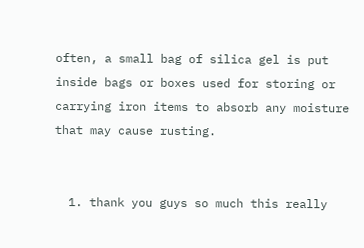often, a small bag of silica gel is put inside bags or boxes used for storing or carrying iron items to absorb any moisture that may cause rusting.


  1. thank you guys so much this really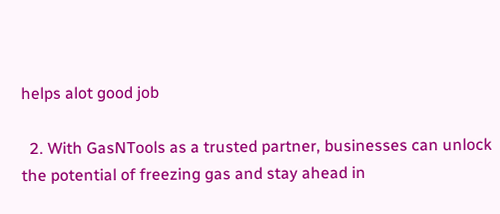helps alot good job

  2. With GasNTools as a trusted partner, businesses can unlock the potential of freezing gas and stay ahead in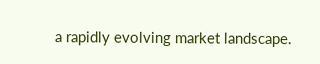a rapidly evolving market landscape.